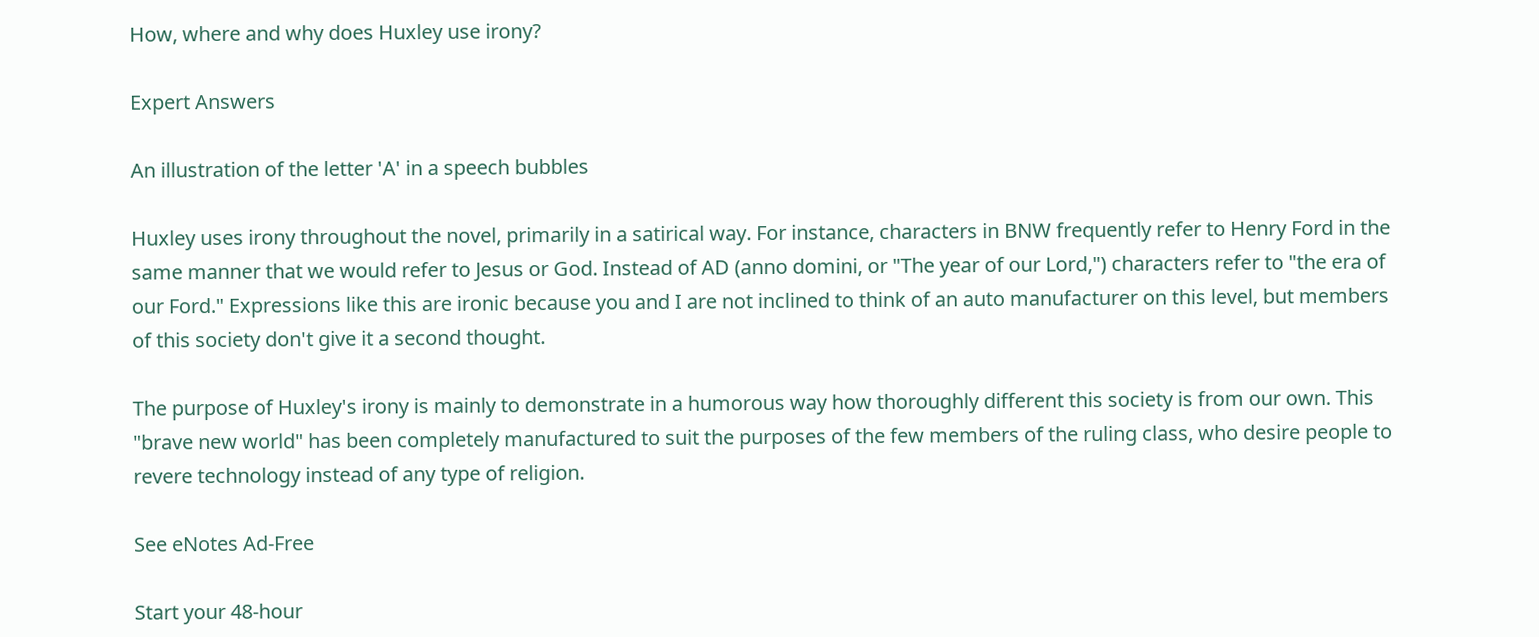How, where and why does Huxley use irony?

Expert Answers

An illustration of the letter 'A' in a speech bubbles

Huxley uses irony throughout the novel, primarily in a satirical way. For instance, characters in BNW frequently refer to Henry Ford in the same manner that we would refer to Jesus or God. Instead of AD (anno domini, or "The year of our Lord,") characters refer to "the era of our Ford." Expressions like this are ironic because you and I are not inclined to think of an auto manufacturer on this level, but members of this society don't give it a second thought.

The purpose of Huxley's irony is mainly to demonstrate in a humorous way how thoroughly different this society is from our own. This "brave new world" has been completely manufactured to suit the purposes of the few members of the ruling class, who desire people to revere technology instead of any type of religion.

See eNotes Ad-Free

Start your 48-hour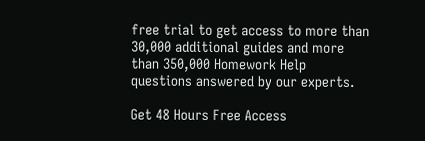free trial to get access to more than 30,000 additional guides and more than 350,000 Homework Help questions answered by our experts.

Get 48 Hours Free Access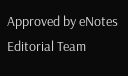Approved by eNotes Editorial Team